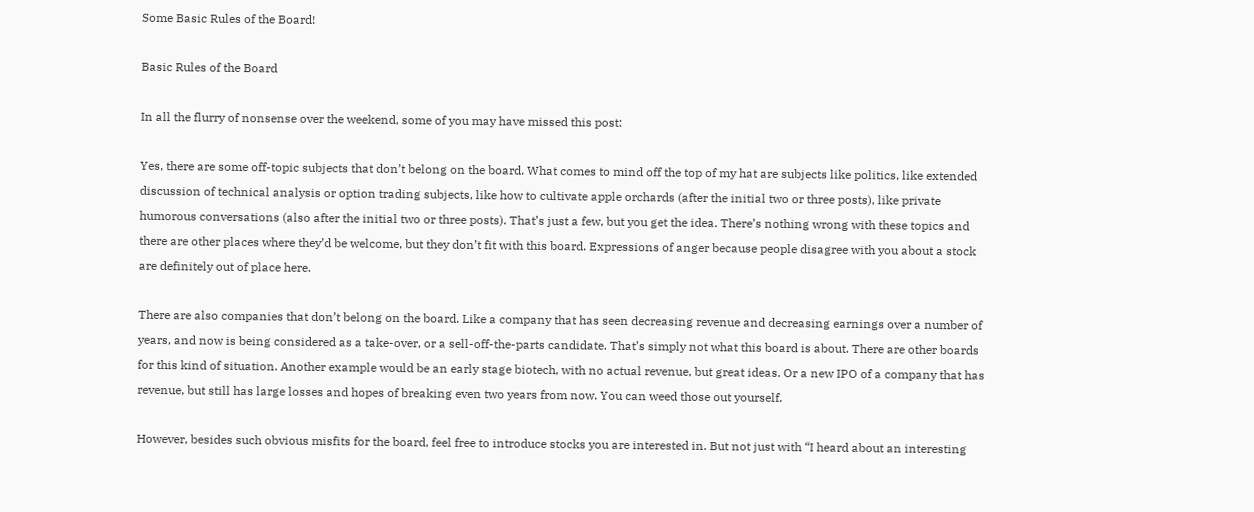Some Basic Rules of the Board!

Basic Rules of the Board

In all the flurry of nonsense over the weekend, some of you may have missed this post:

Yes, there are some off-topic subjects that don’t belong on the board. What comes to mind off the top of my hat are subjects like politics, like extended discussion of technical analysis or option trading subjects, like how to cultivate apple orchards (after the initial two or three posts), like private humorous conversations (also after the initial two or three posts). That’s just a few, but you get the idea. There’s nothing wrong with these topics and there are other places where they’d be welcome, but they don’t fit with this board. Expressions of anger because people disagree with you about a stock are definitely out of place here.

There are also companies that don’t belong on the board. Like a company that has seen decreasing revenue and decreasing earnings over a number of years, and now is being considered as a take-over, or a sell-off-the-parts candidate. That’s simply not what this board is about. There are other boards for this kind of situation. Another example would be an early stage biotech, with no actual revenue, but great ideas. Or a new IPO of a company that has revenue, but still has large losses and hopes of breaking even two years from now. You can weed those out yourself.

However, besides such obvious misfits for the board, feel free to introduce stocks you are interested in. But not just with “I heard about an interesting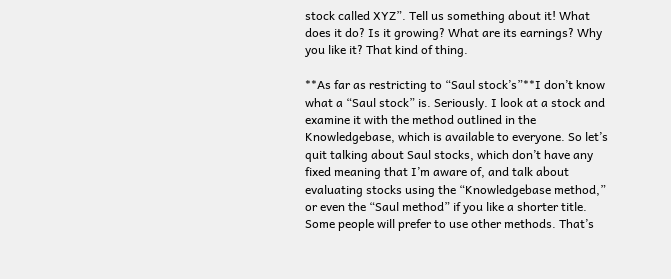stock called XYZ”. Tell us something about it! What does it do? Is it growing? What are its earnings? Why you like it? That kind of thing.

**As far as restricting to “Saul stock’s”**I don’t know what a “Saul stock” is. Seriously. I look at a stock and examine it with the method outlined in the Knowledgebase, which is available to everyone. So let’s quit talking about Saul stocks, which don’t have any fixed meaning that I’m aware of, and talk about evaluating stocks using the “Knowledgebase method,” or even the “Saul method” if you like a shorter title. Some people will prefer to use other methods. That’s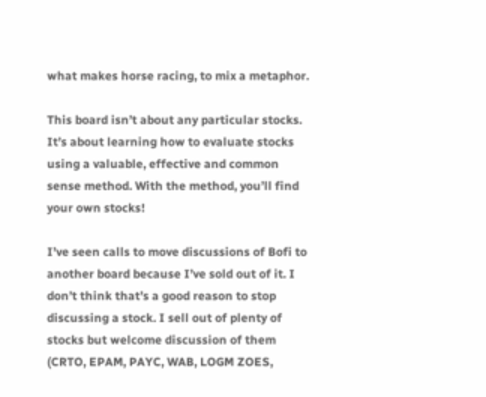what makes horse racing, to mix a metaphor.

This board isn’t about any particular stocks. It’s about learning how to evaluate stocks using a valuable, effective and common sense method. With the method, you’ll find your own stocks!

I’ve seen calls to move discussions of Bofi to another board because I’ve sold out of it. I don’t think that’s a good reason to stop discussing a stock. I sell out of plenty of stocks but welcome discussion of them (CRTO, EPAM, PAYC, WAB, LOGM ZOES,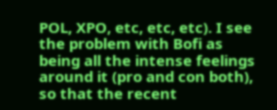POL, XPO, etc, etc, etc). I see the problem with Bofi as being all the intense feelings around it (pro and con both), so that the recent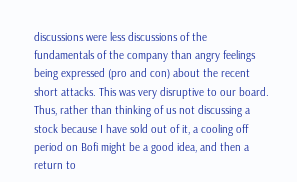discussions were less discussions of the fundamentals of the company than angry feelings being expressed (pro and con) about the recent short attacks. This was very disruptive to our board. Thus, rather than thinking of us not discussing a stock because I have sold out of it, a cooling off period on Bofi might be a good idea, and then a return to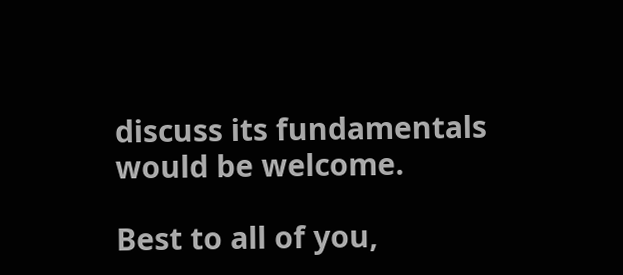discuss its fundamentals would be welcome.

Best to all of you,